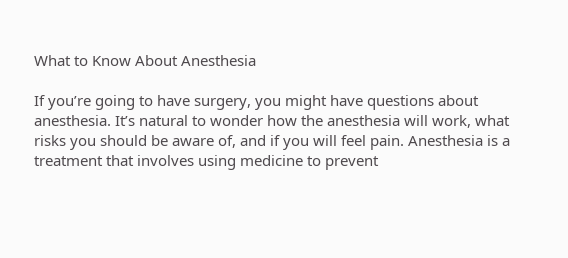What to Know About Anesthesia

If you’re going to have surgery, you might have questions about anesthesia. It’s natural to wonder how the anesthesia will work, what risks you should be aware of, and if you will feel pain. Anesthesia is a treatment that involves using medicine to prevent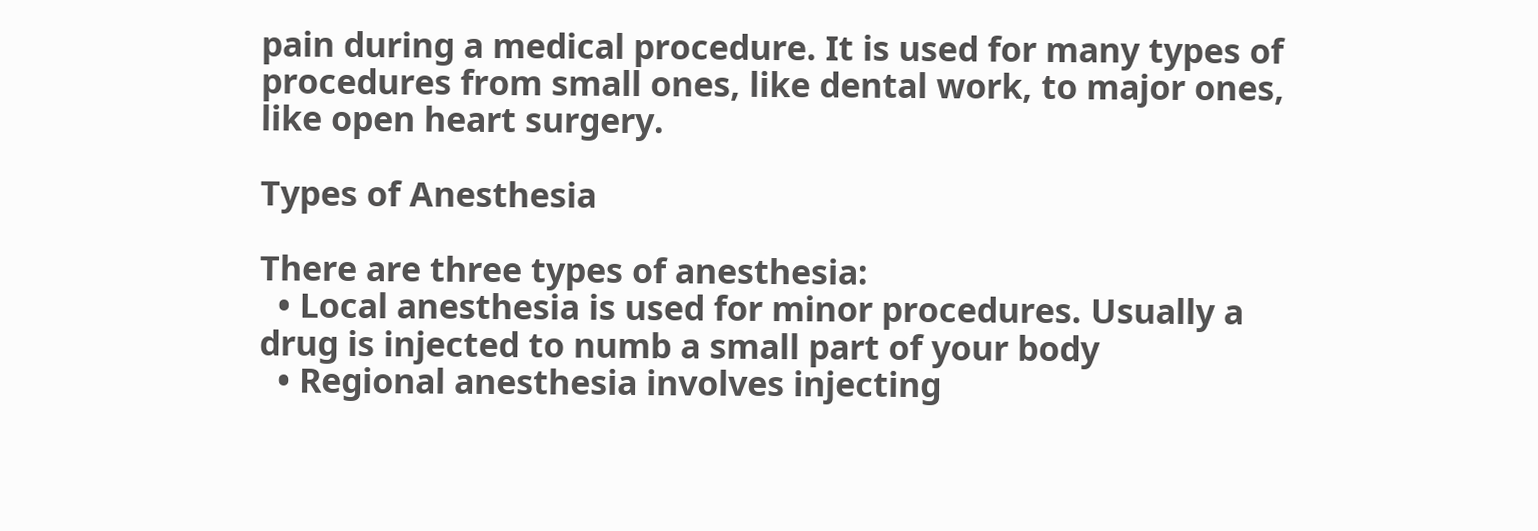pain during a medical procedure. It is used for many types of procedures from small ones, like dental work, to major ones, like open heart surgery.

Types of Anesthesia

There are three types of anesthesia:
  • Local anesthesia is used for minor procedures. Usually a drug is injected to numb a small part of your body
  • Regional anesthesia involves injecting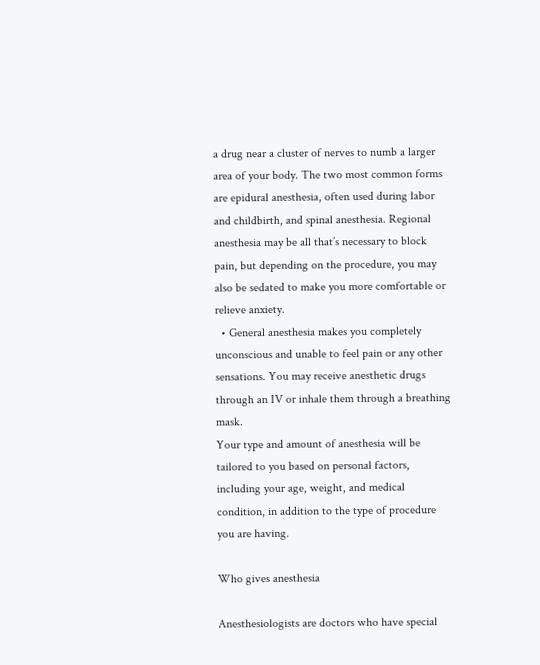a drug near a cluster of nerves to numb a larger area of your body. The two most common forms are epidural anesthesia, often used during labor and childbirth, and spinal anesthesia. Regional anesthesia may be all that’s necessary to block pain, but depending on the procedure, you may also be sedated to make you more comfortable or relieve anxiety.
  • General anesthesia makes you completely unconscious and unable to feel pain or any other sensations. You may receive anesthetic drugs through an IV or inhale them through a breathing mask.
Your type and amount of anesthesia will be tailored to you based on personal factors, including your age, weight, and medical condition, in addition to the type of procedure you are having.

Who gives anesthesia

Anesthesiologists are doctors who have special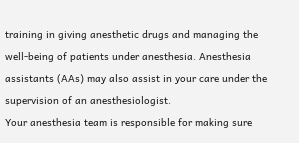training in giving anesthetic drugs and managing the well-being of patients under anesthesia. Anesthesia assistants (AAs) may also assist in your care under the supervision of an anesthesiologist.
Your anesthesia team is responsible for making sure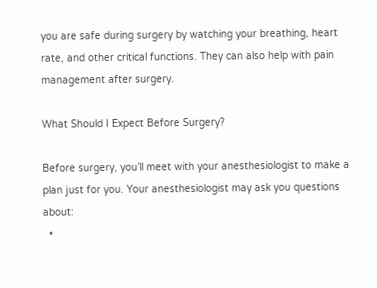you are safe during surgery by watching your breathing, heart rate, and other critical functions. They can also help with pain management after surgery.

What Should I Expect Before Surgery?

Before surgery, you’ll meet with your anesthesiologist to make a plan just for you. Your anesthesiologist may ask you questions about:
  •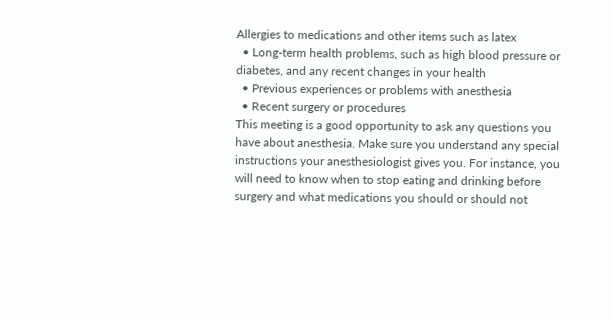Allergies to medications and other items such as latex
  • Long-term health problems, such as high blood pressure or diabetes, and any recent changes in your health
  • Previous experiences or problems with anesthesia
  • Recent surgery or procedures
This meeting is a good opportunity to ask any questions you have about anesthesia. Make sure you understand any special instructions your anesthesiologist gives you. For instance, you will need to know when to stop eating and drinking before surgery and what medications you should or should not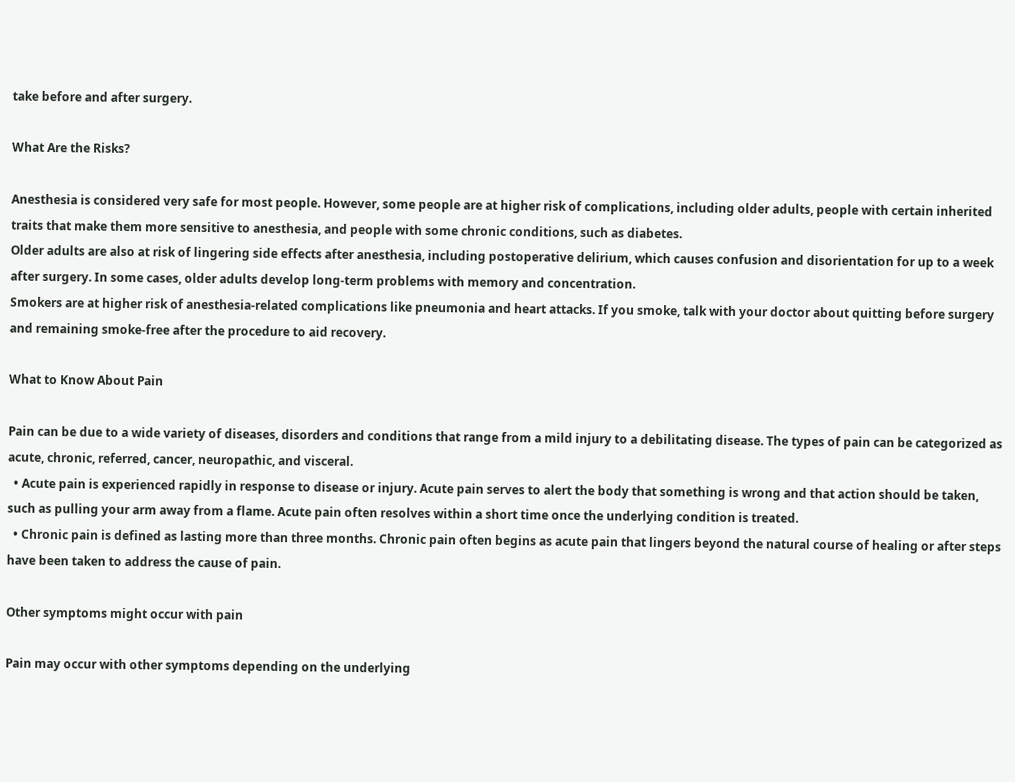take before and after surgery.

What Are the Risks?

Anesthesia is considered very safe for most people. However, some people are at higher risk of complications, including older adults, people with certain inherited traits that make them more sensitive to anesthesia, and people with some chronic conditions, such as diabetes.
Older adults are also at risk of lingering side effects after anesthesia, including postoperative delirium, which causes confusion and disorientation for up to a week after surgery. In some cases, older adults develop long-term problems with memory and concentration.
Smokers are at higher risk of anesthesia-related complications like pneumonia and heart attacks. If you smoke, talk with your doctor about quitting before surgery and remaining smoke-free after the procedure to aid recovery.

What to Know About Pain

Pain can be due to a wide variety of diseases, disorders and conditions that range from a mild injury to a debilitating disease. The types of pain can be categorized as acute, chronic, referred, cancer, neuropathic, and visceral.
  • Acute pain is experienced rapidly in response to disease or injury. Acute pain serves to alert the body that something is wrong and that action should be taken, such as pulling your arm away from a flame. Acute pain often resolves within a short time once the underlying condition is treated.
  • Chronic pain is defined as lasting more than three months. Chronic pain often begins as acute pain that lingers beyond the natural course of healing or after steps have been taken to address the cause of pain.

Other symptoms might occur with pain

Pain may occur with other symptoms depending on the underlying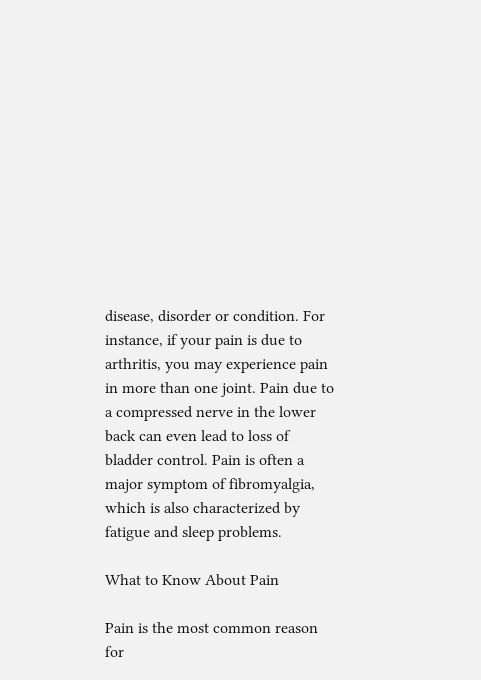disease, disorder or condition. For instance, if your pain is due to arthritis, you may experience pain in more than one joint. Pain due to a compressed nerve in the lower back can even lead to loss of bladder control. Pain is often a major symptom of fibromyalgia, which is also characterized by fatigue and sleep problems.

What to Know About Pain

Pain is the most common reason for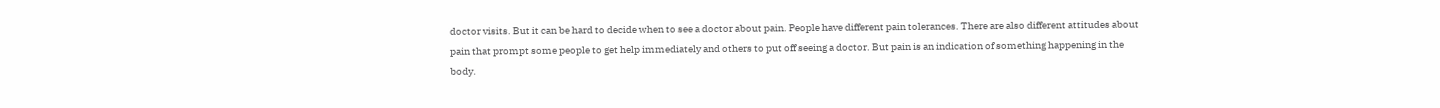doctor visits. But it can be hard to decide when to see a doctor about pain. People have different pain tolerances. There are also different attitudes about pain that prompt some people to get help immediately and others to put off seeing a doctor. But pain is an indication of something happening in the body.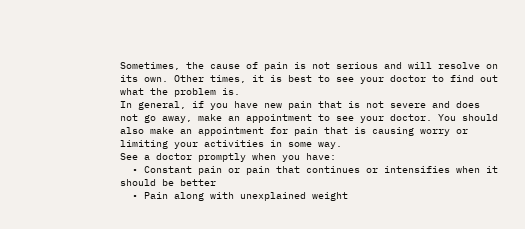Sometimes, the cause of pain is not serious and will resolve on its own. Other times, it is best to see your doctor to find out what the problem is.
In general, if you have new pain that is not severe and does not go away, make an appointment to see your doctor. You should also make an appointment for pain that is causing worry or limiting your activities in some way.
See a doctor promptly when you have:
  • Constant pain or pain that continues or intensifies when it should be better
  • Pain along with unexplained weight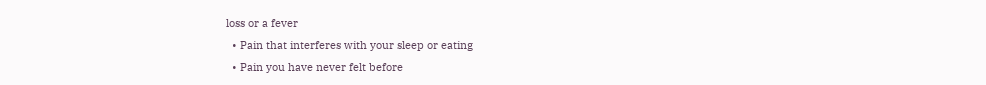loss or a fever
  • Pain that interferes with your sleep or eating
  • Pain you have never felt before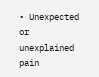• Unexpected or unexplained pain